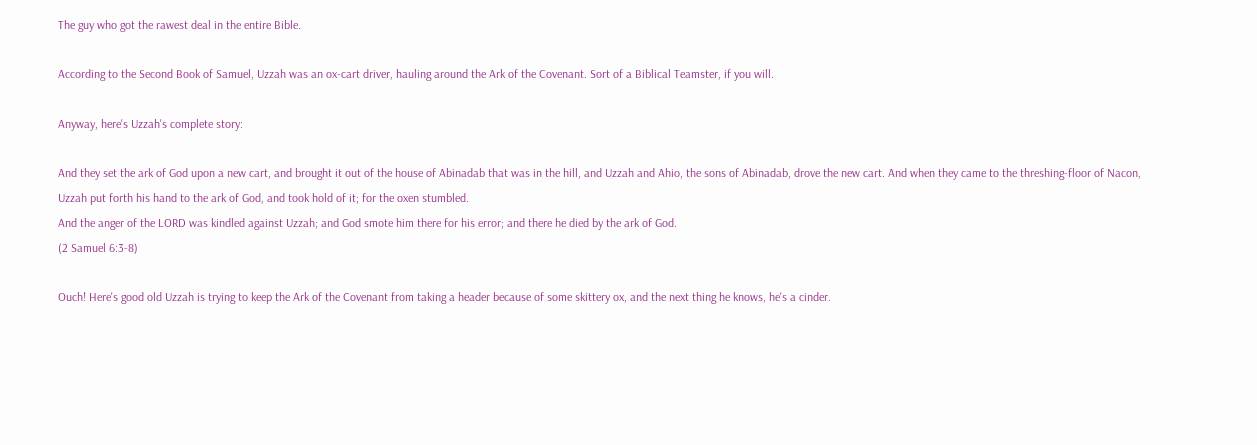The guy who got the rawest deal in the entire Bible.

According to the Second Book of Samuel, Uzzah was an ox-cart driver, hauling around the Ark of the Covenant. Sort of a Biblical Teamster, if you will.

Anyway, here's Uzzah's complete story:

And they set the ark of God upon a new cart, and brought it out of the house of Abinadab that was in the hill, and Uzzah and Ahio, the sons of Abinadab, drove the new cart. And when they came to the threshing-floor of Nacon, Uzzah put forth his hand to the ark of God, and took hold of it; for the oxen stumbled.
And the anger of the LORD was kindled against Uzzah; and God smote him there for his error; and there he died by the ark of God.
(2 Samuel 6:3-8)

Ouch! Here's good old Uzzah is trying to keep the Ark of the Covenant from taking a header because of some skittery ox, and the next thing he knows, he's a cinder.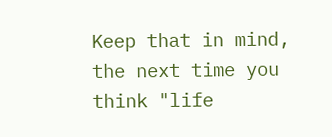Keep that in mind, the next time you think "life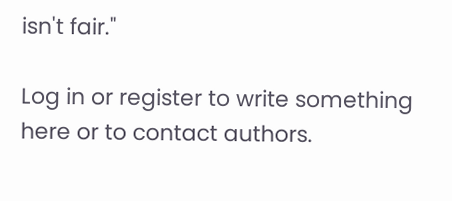isn't fair."

Log in or register to write something here or to contact authors.